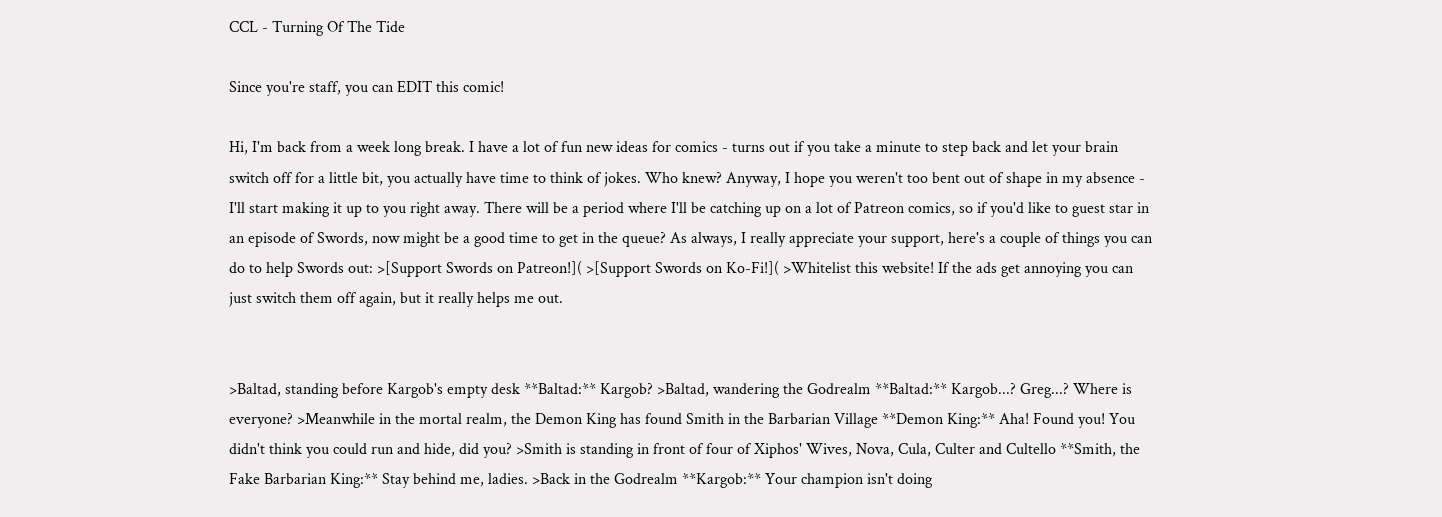CCL - Turning Of The Tide

Since you're staff, you can EDIT this comic!

Hi, I'm back from a week long break. I have a lot of fun new ideas for comics - turns out if you take a minute to step back and let your brain switch off for a little bit, you actually have time to think of jokes. Who knew? Anyway, I hope you weren't too bent out of shape in my absence - I'll start making it up to you right away. There will be a period where I'll be catching up on a lot of Patreon comics, so if you'd like to guest star in an episode of Swords, now might be a good time to get in the queue? As always, I really appreciate your support, here's a couple of things you can do to help Swords out: >[Support Swords on Patreon!]( >[Support Swords on Ko-Fi!]( >Whitelist this website! If the ads get annoying you can just switch them off again, but it really helps me out.


>Baltad, standing before Kargob's empty desk **Baltad:** Kargob? >Baltad, wandering the Godrealm **Baltad:** Kargob...? Greg...? Where is everyone? >Meanwhile in the mortal realm, the Demon King has found Smith in the Barbarian Village **Demon King:** Aha! Found you! You didn't think you could run and hide, did you? >Smith is standing in front of four of Xiphos' Wives, Nova, Cula, Culter and Cultello **Smith, the Fake Barbarian King:** Stay behind me, ladies. >Back in the Godrealm **Kargob:** Your champion isn't doing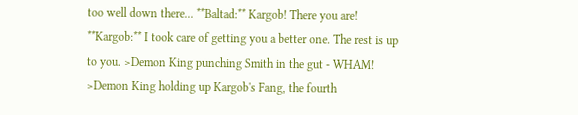too well down there... **Baltad:** Kargob! There you are! **Kargob:** I took care of getting you a better one. The rest is up to you. >Demon King punching Smith in the gut - WHAM! >Demon King holding up Kargob's Fang, the fourth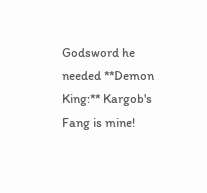Godsword he needed **Demon King:** Kargob's Fang is mine!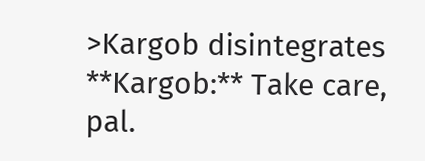>Kargob disintegrates **Kargob:** Take care, pal.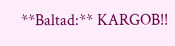**Baltad:** KARGOB!!